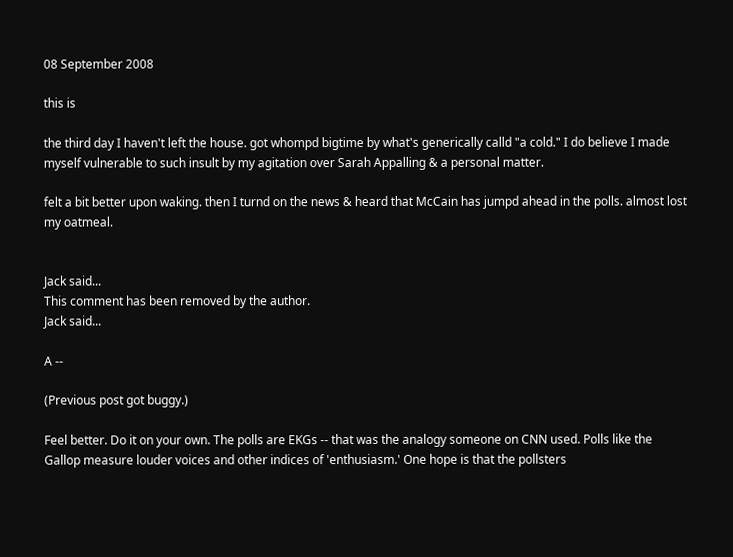08 September 2008

this is

the third day I haven't left the house. got whompd bigtime by what's generically calld "a cold." I do believe I made myself vulnerable to such insult by my agitation over Sarah Appalling & a personal matter.

felt a bit better upon waking. then I turnd on the news & heard that McCain has jumpd ahead in the polls. almost lost my oatmeal.


Jack said...
This comment has been removed by the author.
Jack said...

A --

(Previous post got buggy.)

Feel better. Do it on your own. The polls are EKGs -- that was the analogy someone on CNN used. Polls like the Gallop measure louder voices and other indices of 'enthusiasm.' One hope is that the pollsters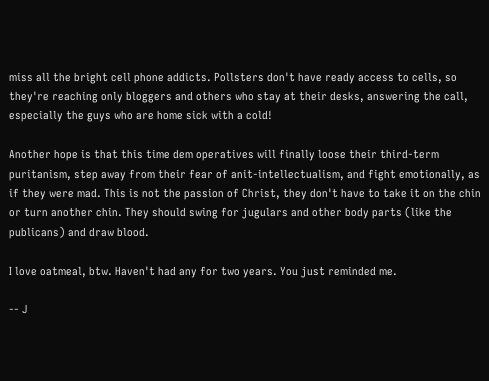miss all the bright cell phone addicts. Pollsters don't have ready access to cells, so they're reaching only bloggers and others who stay at their desks, answering the call, especially the guys who are home sick with a cold!

Another hope is that this time dem operatives will finally loose their third-term puritanism, step away from their fear of anit-intellectualism, and fight emotionally, as if they were mad. This is not the passion of Christ, they don't have to take it on the chin or turn another chin. They should swing for jugulars and other body parts (like the publicans) and draw blood.

I love oatmeal, btw. Haven't had any for two years. You just reminded me.

-- J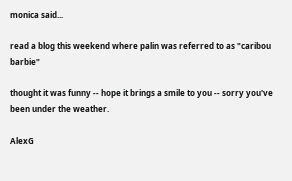monica said...

read a blog this weekend where palin was referred to as "caribou barbie"

thought it was funny -- hope it brings a smile to you -- sorry you've been under the weather.

AlexG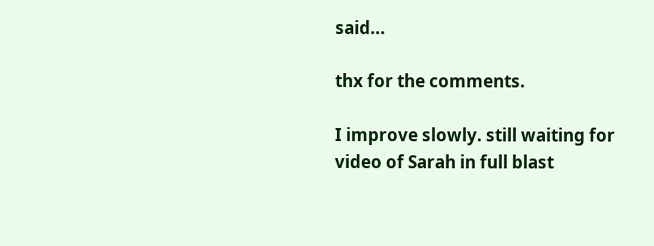said...

thx for the comments.

I improve slowly. still waiting for video of Sarah in full blast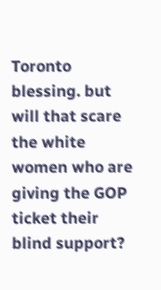Toronto blessing. but will that scare the white women who are giving the GOP ticket their blind support?